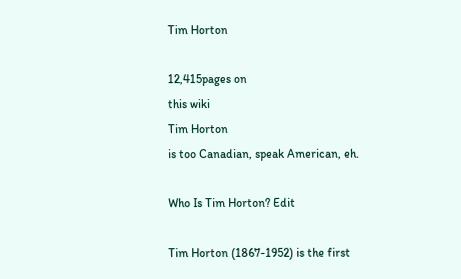Tim Horton

12,415pages on
this wiki
Tim Horton
is too Canadian, speak American, eh.

Who Is Tim Horton? Edit

Tim Horton (1867-1952) is the first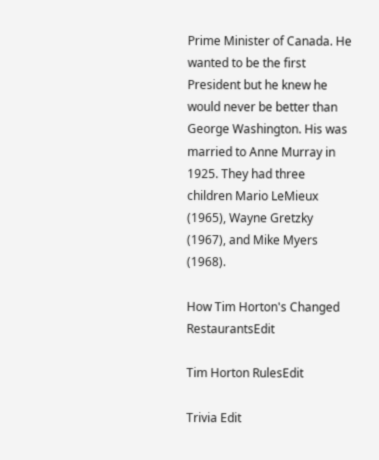Prime Minister of Canada. He wanted to be the first President but he knew he would never be better than George Washington. His was married to Anne Murray in 1925. They had three children Mario LeMieux (1965), Wayne Gretzky (1967), and Mike Myers (1968).

How Tim Horton's Changed RestaurantsEdit

Tim Horton RulesEdit

Trivia Edit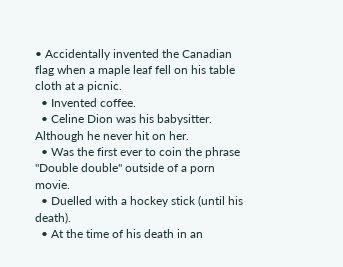• Accidentally invented the Canadian flag when a maple leaf fell on his table cloth at a picnic.
  • Invented coffee.
  • Celine Dion was his babysitter. Although he never hit on her.
  • Was the first ever to coin the phrase "Double double" outside of a porn movie.
  • Duelled with a hockey stick (until his death).
  • At the time of his death in an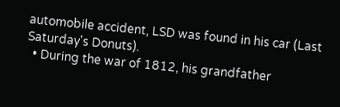automobile accident, LSD was found in his car (Last Saturday's Donuts).
  • During the war of 1812, his grandfather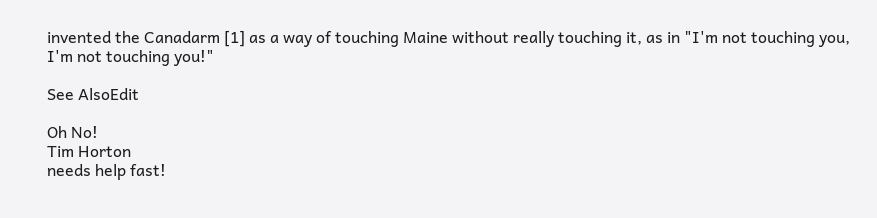invented the Canadarm [1] as a way of touching Maine without really touching it, as in "I'm not touching you, I'm not touching you!"

See AlsoEdit

Oh No!
Tim Horton
needs help fast!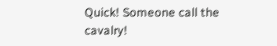Quick! Someone call the cavalry!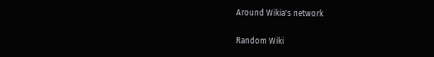Around Wikia's network

Random Wiki